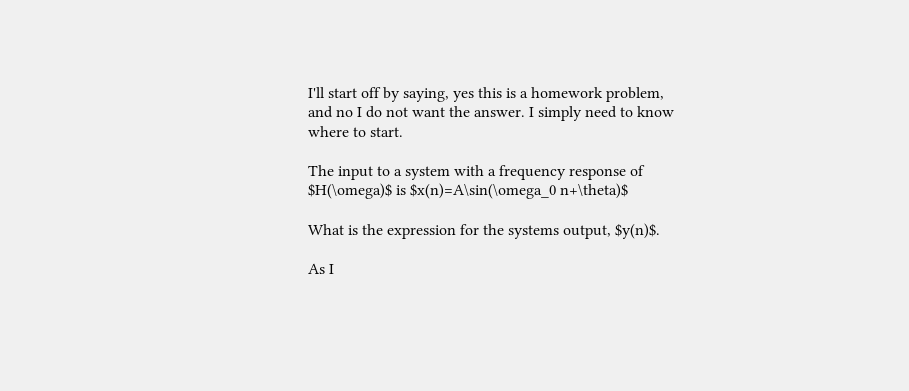I'll start off by saying, yes this is a homework problem, and no I do not want the answer. I simply need to know where to start.

The input to a system with a frequency response of $H(\omega)$ is $x(n)=A\sin(\omega_0 n+\theta)$

What is the expression for the systems output, $y(n)$.

As I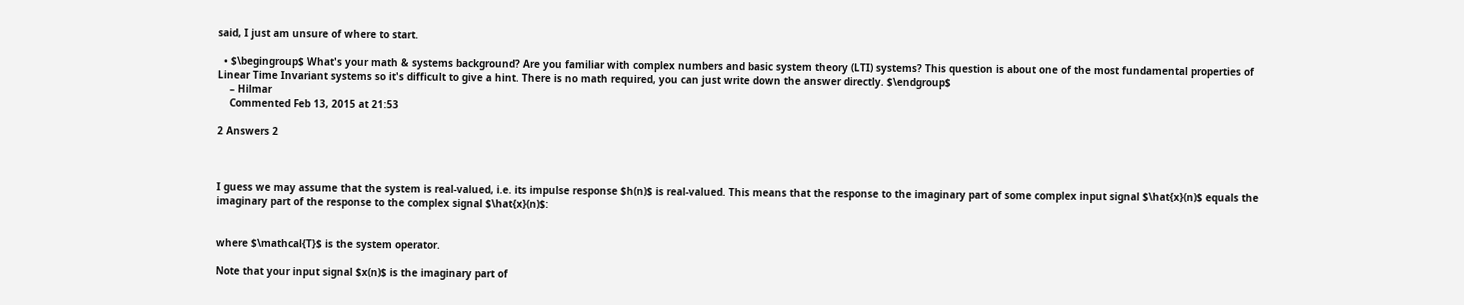said, I just am unsure of where to start.

  • $\begingroup$ What's your math & systems background? Are you familiar with complex numbers and basic system theory (LTI) systems? This question is about one of the most fundamental properties of Linear Time Invariant systems so it's difficult to give a hint. There is no math required, you can just write down the answer directly. $\endgroup$
    – Hilmar
    Commented Feb 13, 2015 at 21:53

2 Answers 2



I guess we may assume that the system is real-valued, i.e. its impulse response $h(n)$ is real-valued. This means that the response to the imaginary part of some complex input signal $\hat{x}(n)$ equals the imaginary part of the response to the complex signal $\hat{x}(n)$:


where $\mathcal{T}$ is the system operator.

Note that your input signal $x(n)$ is the imaginary part of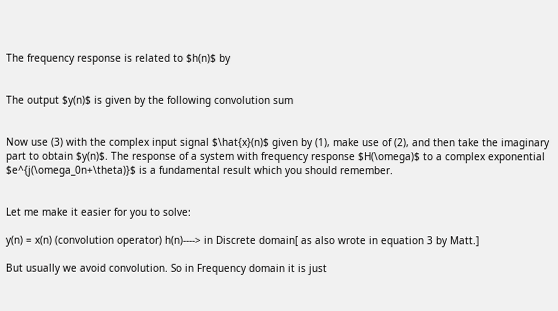The frequency response is related to $h(n)$ by


The output $y(n)$ is given by the following convolution sum


Now use (3) with the complex input signal $\hat{x}(n)$ given by (1), make use of (2), and then take the imaginary part to obtain $y(n)$. The response of a system with frequency response $H(\omega)$ to a complex exponential $e^{j(\omega_0n+\theta)}$ is a fundamental result which you should remember.


Let me make it easier for you to solve:

y(n) = x(n) (convolution operator) h(n)----> in Discrete domain[ as also wrote in equation 3 by Matt.]

But usually we avoid convolution. So in Frequency domain it is just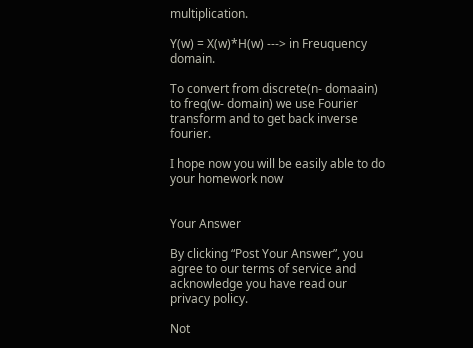multiplication.

Y(w) = X(w)*H(w) ---> in Freuquency domain.

To convert from discrete(n- domaain) to freq(w- domain) we use Fourier transform and to get back inverse fourier.

I hope now you will be easily able to do your homework now


Your Answer

By clicking “Post Your Answer”, you agree to our terms of service and acknowledge you have read our privacy policy.

Not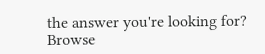the answer you're looking for? Browse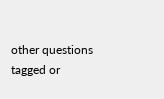other questions tagged or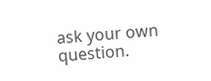ask your own question.